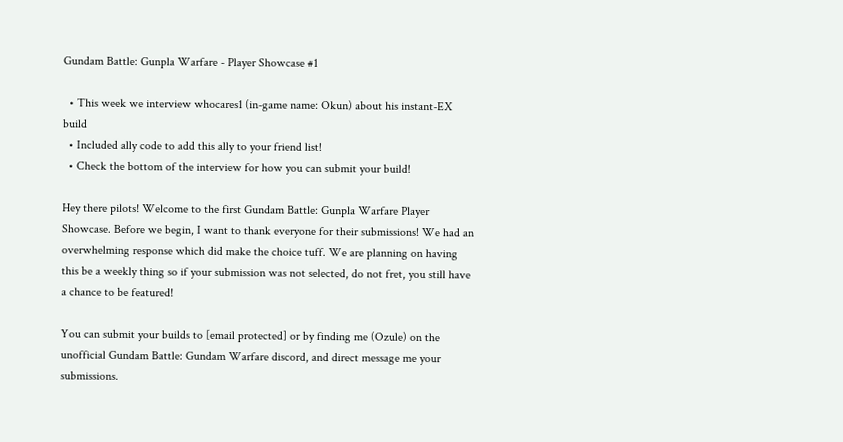Gundam Battle: Gunpla Warfare - Player Showcase #1

  • This week we interview whocares1 (in-game name: Okun) about his instant-EX build
  • Included ally code to add this ally to your friend list!
  • Check the bottom of the interview for how you can submit your build!

Hey there pilots! Welcome to the first Gundam Battle: Gunpla Warfare Player Showcase. Before we begin, I want to thank everyone for their submissions! We had an overwhelming response which did make the choice tuff. We are planning on having this be a weekly thing so if your submission was not selected, do not fret, you still have a chance to be featured!

You can submit your builds to [email protected] or by finding me (Ozule) on the unofficial Gundam Battle: Gundam Warfare discord, and direct message me your submissions.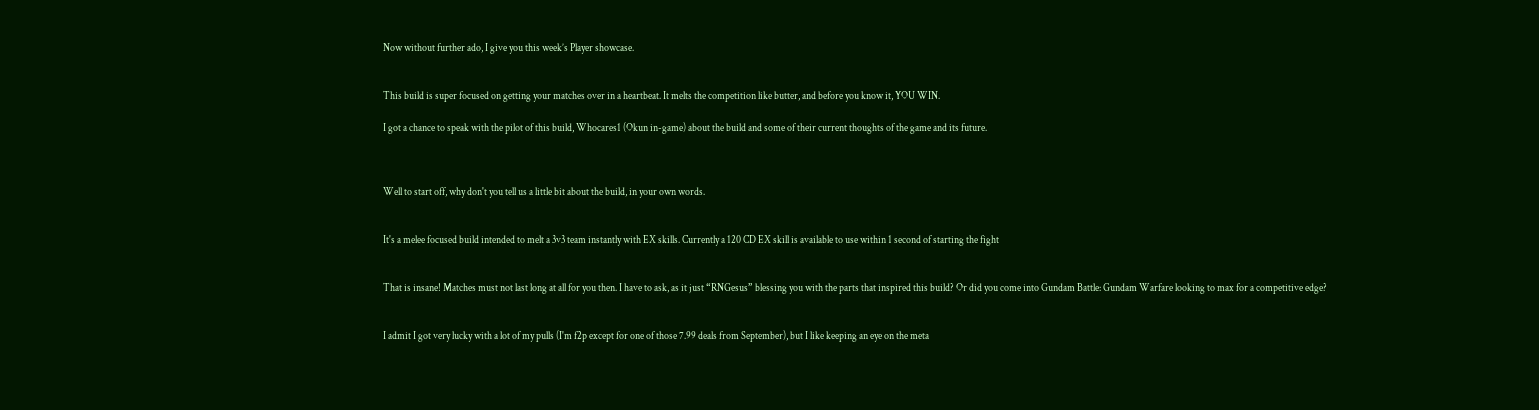Now without further ado, I give you this week’s Player showcase.


This build is super focused on getting your matches over in a heartbeat. It melts the competition like butter, and before you know it, YOU WIN.

I got a chance to speak with the pilot of this build, Whocares1 (Okun in-game) about the build and some of their current thoughts of the game and its future.



Well to start off, why don't you tell us a little bit about the build, in your own words.


It's a melee focused build intended to melt a 3v3 team instantly with EX skills. Currently a 120 CD EX skill is available to use within 1 second of starting the fight


That is insane! Matches must not last long at all for you then. I have to ask, as it just “RNGesus” blessing you with the parts that inspired this build? Or did you come into Gundam Battle: Gundam Warfare looking to max for a competitive edge?


I admit I got very lucky with a lot of my pulls (I'm f2p except for one of those 7.99 deals from September), but I like keeping an eye on the meta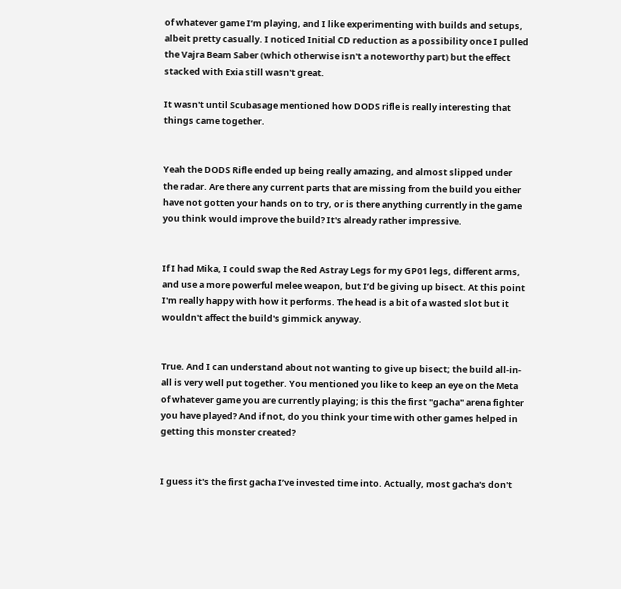of whatever game I’m playing, and I like experimenting with builds and setups, albeit pretty casually. I noticed Initial CD reduction as a possibility once I pulled the Vajra Beam Saber (which otherwise isn't a noteworthy part) but the effect stacked with Exia still wasn't great.

It wasn't until Scubasage mentioned how DODS rifle is really interesting that things came together.


Yeah the DODS Rifle ended up being really amazing, and almost slipped under the radar. Are there any current parts that are missing from the build you either have not gotten your hands on to try, or is there anything currently in the game you think would improve the build? It's already rather impressive.


If I had Mika, I could swap the Red Astray Legs for my GP01 legs, different arms, and use a more powerful melee weapon, but I’d be giving up bisect. At this point I'm really happy with how it performs. The head is a bit of a wasted slot but it wouldn't affect the build's gimmick anyway.


True. And I can understand about not wanting to give up bisect; the build all-in-all is very well put together. You mentioned you like to keep an eye on the Meta of whatever game you are currently playing; is this the first "gacha" arena fighter you have played? And if not, do you think your time with other games helped in getting this monster created?


I guess it's the first gacha I’ve invested time into. Actually, most gacha's don't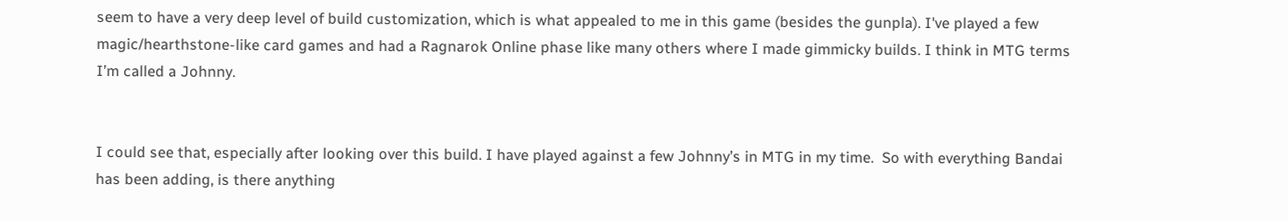seem to have a very deep level of build customization, which is what appealed to me in this game (besides the gunpla). I've played a few magic/hearthstone-like card games and had a Ragnarok Online phase like many others where I made gimmicky builds. I think in MTG terms I’m called a Johnny.


I could see that, especially after looking over this build. I have played against a few Johnny’s in MTG in my time.  So with everything Bandai has been adding, is there anything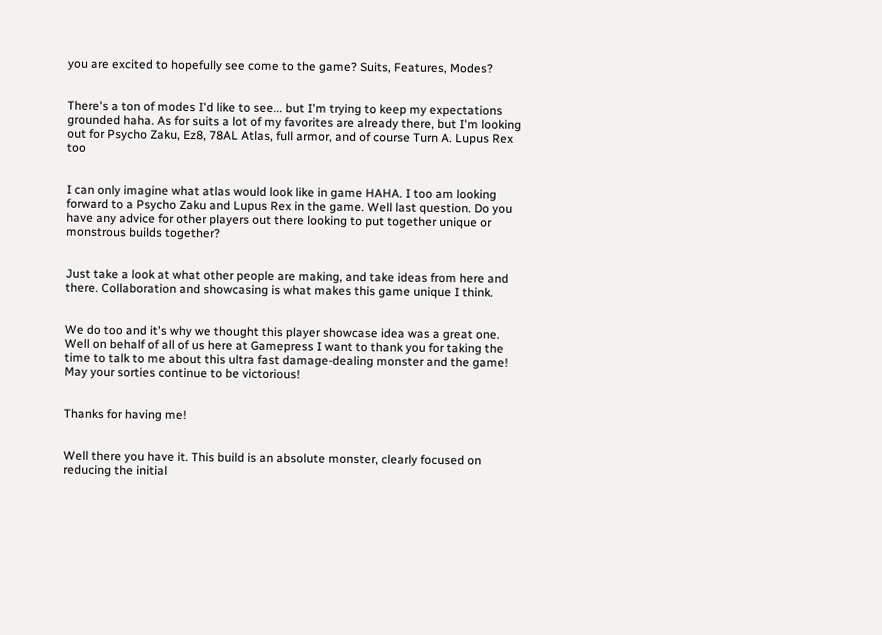you are excited to hopefully see come to the game? Suits, Features, Modes?


There's a ton of modes I'd like to see... but I'm trying to keep my expectations grounded haha. As for suits a lot of my favorites are already there, but I'm looking out for Psycho Zaku, Ez8, 78AL Atlas, full armor, and of course Turn A. Lupus Rex too


I can only imagine what atlas would look like in game HAHA. I too am looking forward to a Psycho Zaku and Lupus Rex in the game. Well last question. Do you have any advice for other players out there looking to put together unique or monstrous builds together?


Just take a look at what other people are making, and take ideas from here and there. Collaboration and showcasing is what makes this game unique I think.


We do too and it's why we thought this player showcase idea was a great one. Well on behalf of all of us here at Gamepress I want to thank you for taking the time to talk to me about this ultra fast damage-dealing monster and the game! May your sorties continue to be victorious!


Thanks for having me!


Well there you have it. This build is an absolute monster, clearly focused on reducing the initial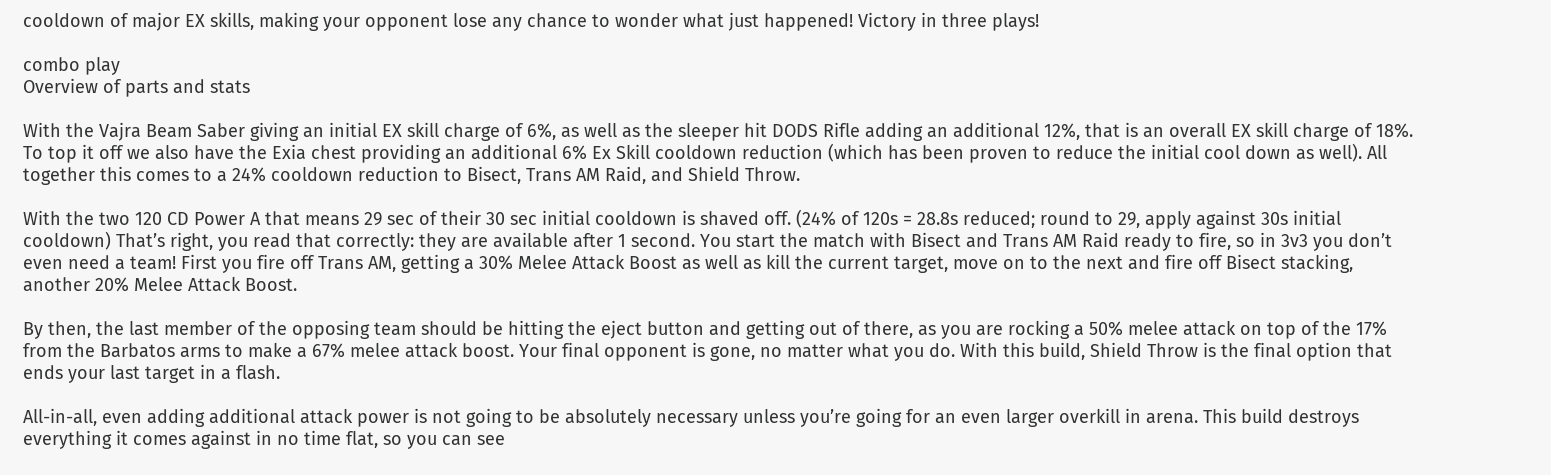cooldown of major EX skills, making your opponent lose any chance to wonder what just happened! Victory in three plays!

combo play
Overview of parts and stats

With the Vajra Beam Saber giving an initial EX skill charge of 6%, as well as the sleeper hit DODS Rifle adding an additional 12%, that is an overall EX skill charge of 18%. To top it off we also have the Exia chest providing an additional 6% Ex Skill cooldown reduction (which has been proven to reduce the initial cool down as well). All together this comes to a 24% cooldown reduction to Bisect, Trans AM Raid, and Shield Throw.

With the two 120 CD Power A that means 29 sec of their 30 sec initial cooldown is shaved off. (24% of 120s = 28.8s reduced; round to 29, apply against 30s initial cooldown) That’s right, you read that correctly: they are available after 1 second. You start the match with Bisect and Trans AM Raid ready to fire, so in 3v3 you don’t even need a team! First you fire off Trans AM, getting a 30% Melee Attack Boost as well as kill the current target, move on to the next and fire off Bisect stacking, another 20% Melee Attack Boost.

By then, the last member of the opposing team should be hitting the eject button and getting out of there, as you are rocking a 50% melee attack on top of the 17% from the Barbatos arms to make a 67% melee attack boost. Your final opponent is gone, no matter what you do. With this build, Shield Throw is the final option that ends your last target in a flash.

All-in-all, even adding additional attack power is not going to be absolutely necessary unless you’re going for an even larger overkill in arena. This build destroys everything it comes against in no time flat, so you can see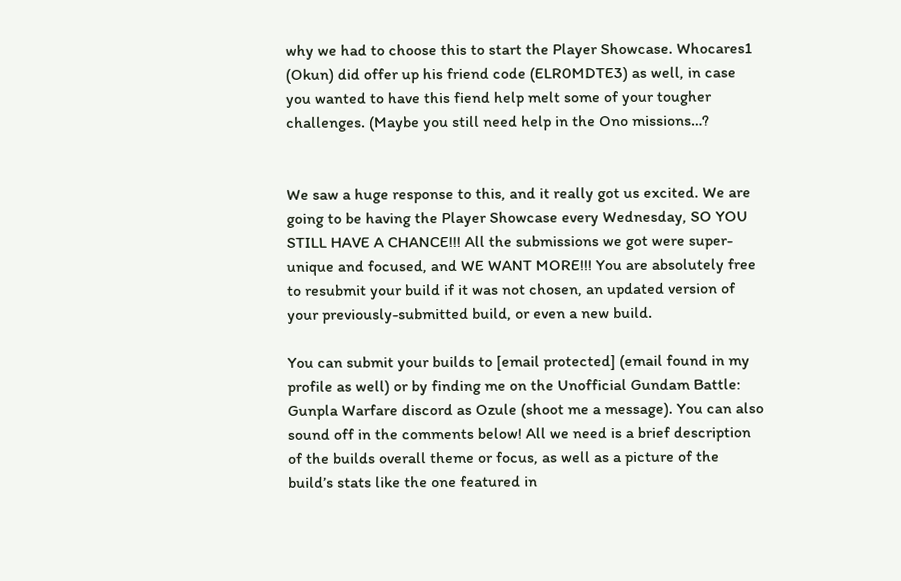why we had to choose this to start the Player Showcase. Whocares1 (Okun) did offer up his friend code (ELR0MDTE3) as well, in case you wanted to have this fiend help melt some of your tougher challenges. (Maybe you still need help in the Ono missions…?


We saw a huge response to this, and it really got us excited. We are going to be having the Player Showcase every Wednesday, SO YOU STILL HAVE A CHANCE!!! All the submissions we got were super-unique and focused, and WE WANT MORE!!! You are absolutely free to resubmit your build if it was not chosen, an updated version of your previously-submitted build, or even a new build.

You can submit your builds to [email protected] (email found in my profile as well) or by finding me on the Unofficial Gundam Battle: Gunpla Warfare discord as Ozule (shoot me a message). You can also sound off in the comments below! All we need is a brief description of the builds overall theme or focus, as well as a picture of the build’s stats like the one featured in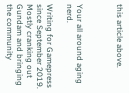this article above.



Your all around aging nerd.

Writing for Gamepress since September 2019.  Mostly cranking out Gundam and bringing the community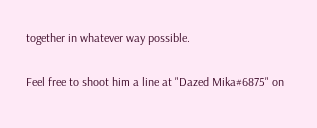together in whatever way possible.

Feel free to shoot him a line at "Dazed Mika#6875" on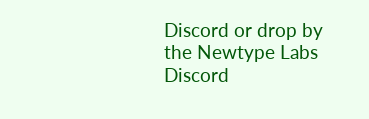Discord or drop by the Newtype Labs Discord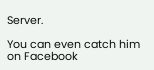Server.

You can even catch him on Facebook